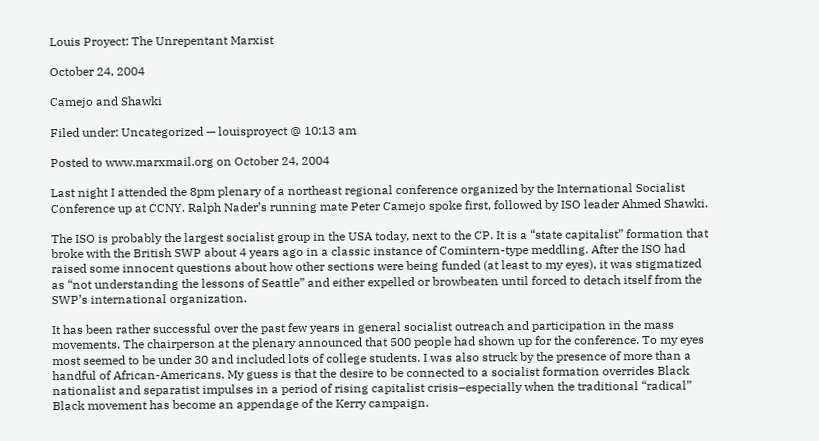Louis Proyect: The Unrepentant Marxist

October 24, 2004

Camejo and Shawki

Filed under: Uncategorized — louisproyect @ 10:13 am

Posted to www.marxmail.org on October 24, 2004

Last night I attended the 8pm plenary of a northeast regional conference organized by the International Socialist Conference up at CCNY. Ralph Nader’s running mate Peter Camejo spoke first, followed by ISO leader Ahmed Shawki.

The ISO is probably the largest socialist group in the USA today, next to the CP. It is a “state capitalist” formation that broke with the British SWP about 4 years ago in a classic instance of Comintern-type meddling. After the ISO had raised some innocent questions about how other sections were being funded (at least to my eyes), it was stigmatized as “not understanding the lessons of Seattle” and either expelled or browbeaten until forced to detach itself from the SWP’s international organization.

It has been rather successful over the past few years in general socialist outreach and participation in the mass movements. The chairperson at the plenary announced that 500 people had shown up for the conference. To my eyes most seemed to be under 30 and included lots of college students. I was also struck by the presence of more than a handful of African-Americans. My guess is that the desire to be connected to a socialist formation overrides Black nationalist and separatist impulses in a period of rising capitalist crisis–especially when the traditional “radical” Black movement has become an appendage of the Kerry campaign.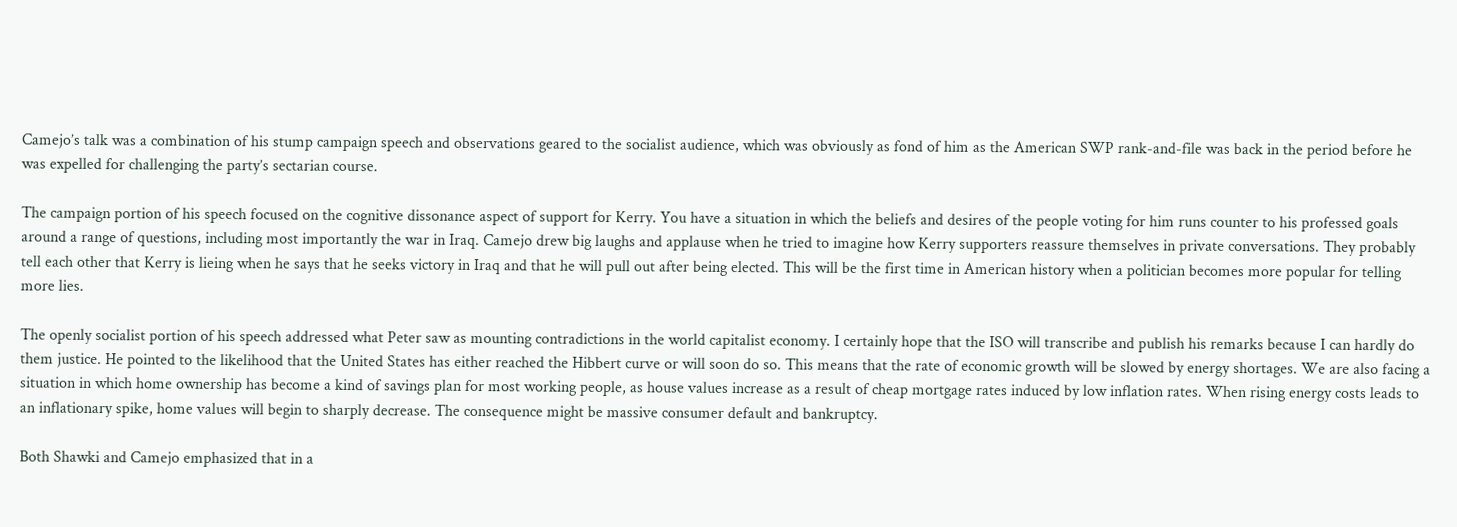Camejo’s talk was a combination of his stump campaign speech and observations geared to the socialist audience, which was obviously as fond of him as the American SWP rank-and-file was back in the period before he was expelled for challenging the party’s sectarian course.

The campaign portion of his speech focused on the cognitive dissonance aspect of support for Kerry. You have a situation in which the beliefs and desires of the people voting for him runs counter to his professed goals around a range of questions, including most importantly the war in Iraq. Camejo drew big laughs and applause when he tried to imagine how Kerry supporters reassure themselves in private conversations. They probably tell each other that Kerry is lieing when he says that he seeks victory in Iraq and that he will pull out after being elected. This will be the first time in American history when a politician becomes more popular for telling more lies.

The openly socialist portion of his speech addressed what Peter saw as mounting contradictions in the world capitalist economy. I certainly hope that the ISO will transcribe and publish his remarks because I can hardly do them justice. He pointed to the likelihood that the United States has either reached the Hibbert curve or will soon do so. This means that the rate of economic growth will be slowed by energy shortages. We are also facing a situation in which home ownership has become a kind of savings plan for most working people, as house values increase as a result of cheap mortgage rates induced by low inflation rates. When rising energy costs leads to an inflationary spike, home values will begin to sharply decrease. The consequence might be massive consumer default and bankruptcy.

Both Shawki and Camejo emphasized that in a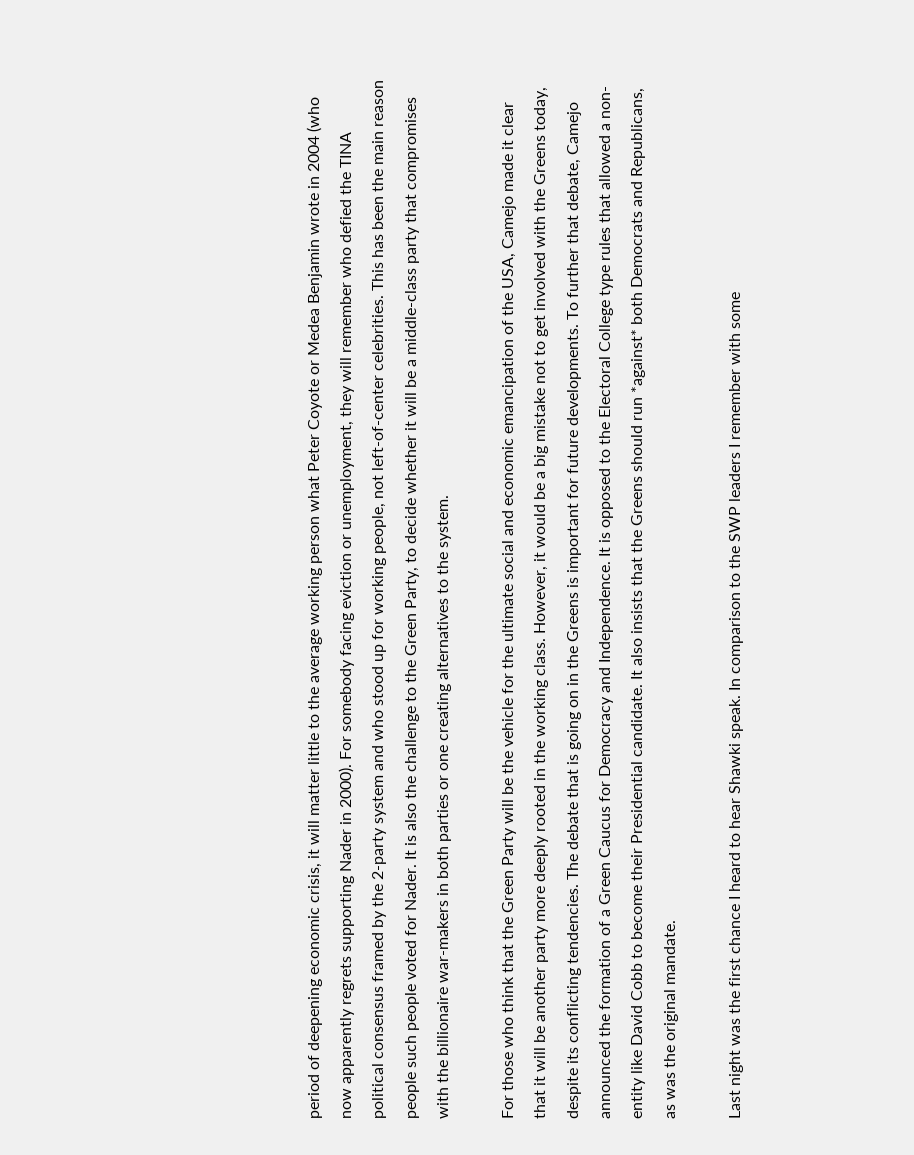period of deepening economic crisis, it will matter little to the average working person what Peter Coyote or Medea Benjamin wrote in 2004 (who now apparently regrets supporting Nader in 2000). For somebody facing eviction or unemployment, they will remember who defied the TINA political consensus framed by the 2-party system and who stood up for working people, not left-of-center celebrities. This has been the main reason people such people voted for Nader. It is also the challenge to the Green Party, to decide whether it will be a middle-class party that compromises with the billionaire war-makers in both parties or one creating alternatives to the system.

For those who think that the Green Party will be the vehicle for the ultimate social and economic emancipation of the USA, Camejo made it clear that it will be another party more deeply rooted in the working class. However, it would be a big mistake not to get involved with the Greens today, despite its conflicting tendencies. The debate that is going on in the Greens is important for future developments. To further that debate, Camejo announced the formation of a Green Caucus for Democracy and Independence. It is opposed to the Electoral College type rules that allowed a non-entity like David Cobb to become their Presidential candidate. It also insists that the Greens should run *against* both Democrats and Republicans, as was the original mandate.

Last night was the first chance I heard to hear Shawki speak. In comparison to the SWP leaders I remember with some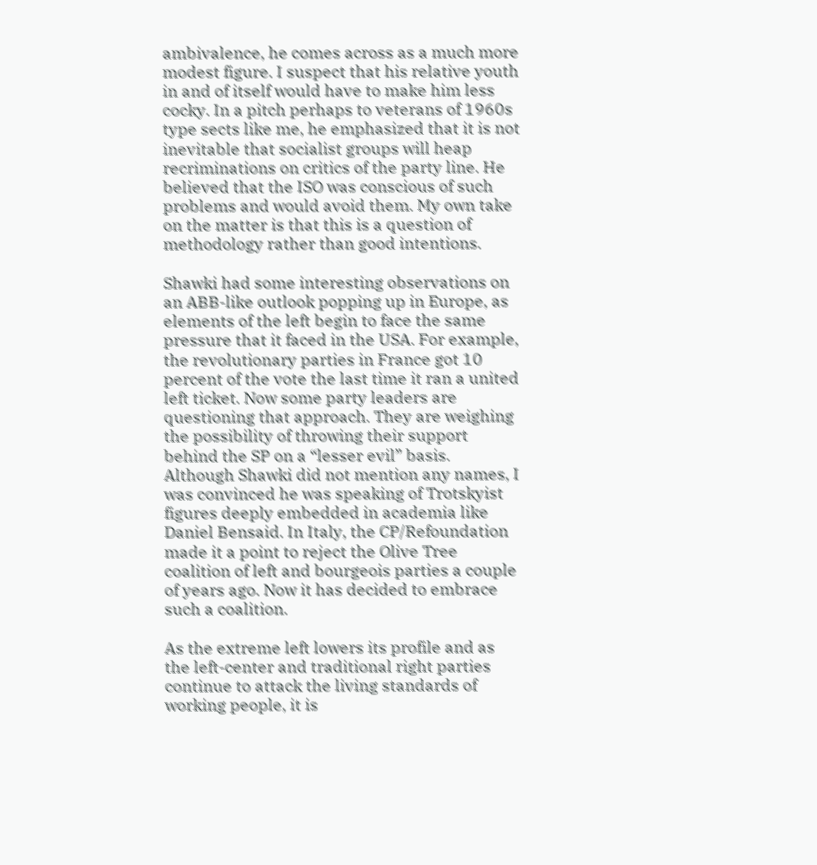ambivalence, he comes across as a much more modest figure. I suspect that his relative youth in and of itself would have to make him less cocky. In a pitch perhaps to veterans of 1960s type sects like me, he emphasized that it is not inevitable that socialist groups will heap recriminations on critics of the party line. He believed that the ISO was conscious of such problems and would avoid them. My own take on the matter is that this is a question of methodology rather than good intentions.

Shawki had some interesting observations on an ABB-like outlook popping up in Europe, as elements of the left begin to face the same pressure that it faced in the USA. For example, the revolutionary parties in France got 10 percent of the vote the last time it ran a united left ticket. Now some party leaders are questioning that approach. They are weighing the possibility of throwing their support behind the SP on a “lesser evil” basis. Although Shawki did not mention any names, I was convinced he was speaking of Trotskyist figures deeply embedded in academia like Daniel Bensaid. In Italy, the CP/Refoundation made it a point to reject the Olive Tree coalition of left and bourgeois parties a couple of years ago. Now it has decided to embrace such a coalition.

As the extreme left lowers its profile and as the left-center and traditional right parties continue to attack the living standards of working people, it is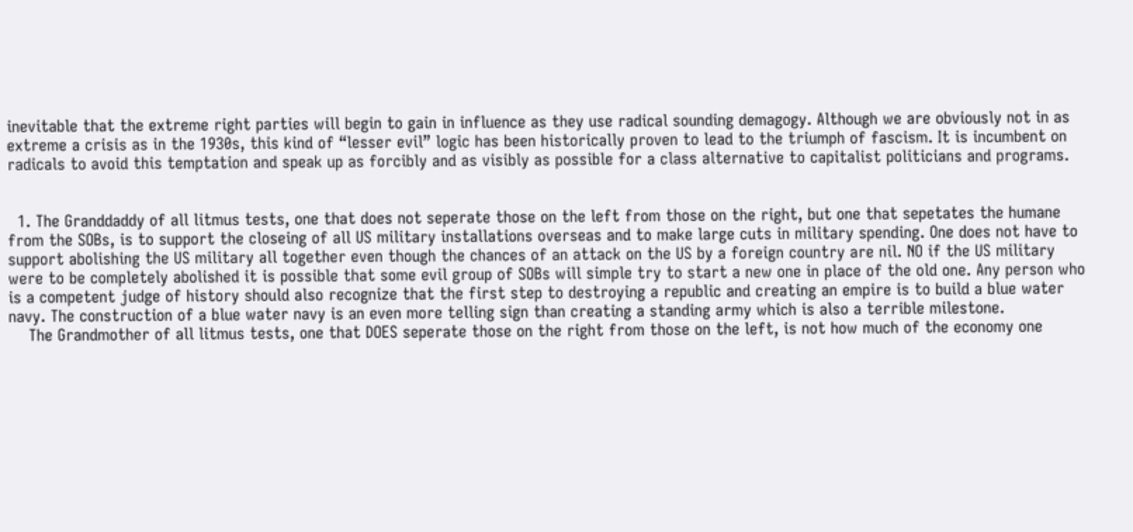inevitable that the extreme right parties will begin to gain in influence as they use radical sounding demagogy. Although we are obviously not in as extreme a crisis as in the 1930s, this kind of “lesser evil” logic has been historically proven to lead to the triumph of fascism. It is incumbent on radicals to avoid this temptation and speak up as forcibly and as visibly as possible for a class alternative to capitalist politicians and programs.


  1. The Granddaddy of all litmus tests, one that does not seperate those on the left from those on the right, but one that sepetates the humane from the SOBs, is to support the closeing of all US military installations overseas and to make large cuts in military spending. One does not have to support abolishing the US military all together even though the chances of an attack on the US by a foreign country are nil. NO if the US military were to be completely abolished it is possible that some evil group of SOBs will simple try to start a new one in place of the old one. Any person who is a competent judge of history should also recognize that the first step to destroying a republic and creating an empire is to build a blue water navy. The construction of a blue water navy is an even more telling sign than creating a standing army which is also a terrible milestone.
    The Grandmother of all litmus tests, one that DOES seperate those on the right from those on the left, is not how much of the economy one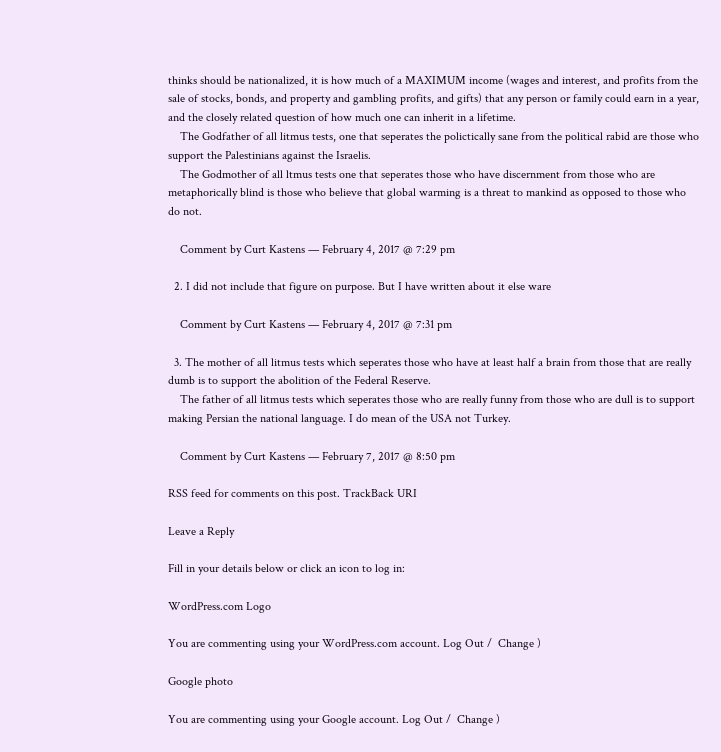thinks should be nationalized, it is how much of a MAXIMUM income (wages and interest, and profits from the sale of stocks, bonds, and property and gambling profits, and gifts) that any person or family could earn in a year, and the closely related question of how much one can inherit in a lifetime.
    The Godfather of all litmus tests, one that seperates the polictically sane from the political rabid are those who support the Palestinians against the Israelis.
    The Godmother of all ltmus tests one that seperates those who have discernment from those who are metaphorically blind is those who believe that global warming is a threat to mankind as opposed to those who do not.

    Comment by Curt Kastens — February 4, 2017 @ 7:29 pm

  2. I did not include that figure on purpose. But I have written about it else ware

    Comment by Curt Kastens — February 4, 2017 @ 7:31 pm

  3. The mother of all litmus tests which seperates those who have at least half a brain from those that are really dumb is to support the abolition of the Federal Reserve.
    The father of all litmus tests which seperates those who are really funny from those who are dull is to support making Persian the national language. I do mean of the USA not Turkey.

    Comment by Curt Kastens — February 7, 2017 @ 8:50 pm

RSS feed for comments on this post. TrackBack URI

Leave a Reply

Fill in your details below or click an icon to log in:

WordPress.com Logo

You are commenting using your WordPress.com account. Log Out /  Change )

Google photo

You are commenting using your Google account. Log Out /  Change )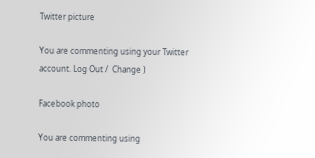Twitter picture

You are commenting using your Twitter account. Log Out /  Change )

Facebook photo

You are commenting using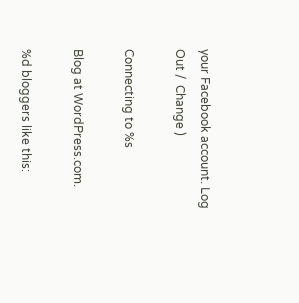your Facebook account. Log Out /  Change )

Connecting to %s

Blog at WordPress.com.

%d bloggers like this: